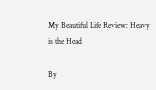My Beautiful Life Review: Heavy is the Head

By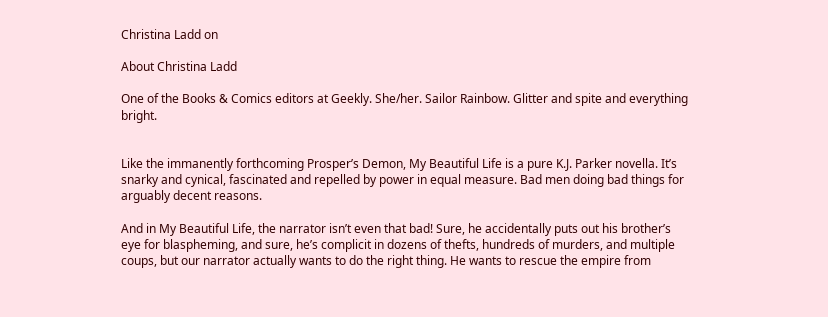Christina Ladd on

About Christina Ladd

One of the Books & Comics editors at Geekly. She/her. Sailor Rainbow. Glitter and spite and everything bright.


Like the immanently forthcoming Prosper’s Demon, My Beautiful Life is a pure K.J. Parker novella. It’s snarky and cynical, fascinated and repelled by power in equal measure. Bad men doing bad things for arguably decent reasons.

And in My Beautiful Life, the narrator isn’t even that bad! Sure, he accidentally puts out his brother’s eye for blaspheming, and sure, he’s complicit in dozens of thefts, hundreds of murders, and multiple coups, but our narrator actually wants to do the right thing. He wants to rescue the empire from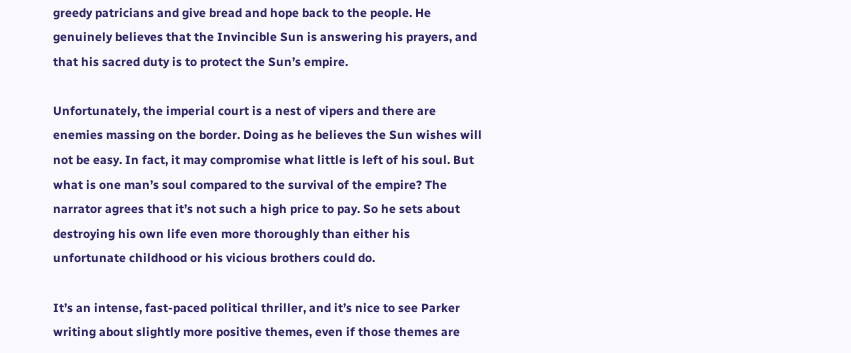greedy patricians and give bread and hope back to the people. He genuinely believes that the Invincible Sun is answering his prayers, and that his sacred duty is to protect the Sun’s empire.

Unfortunately, the imperial court is a nest of vipers and there are enemies massing on the border. Doing as he believes the Sun wishes will not be easy. In fact, it may compromise what little is left of his soul. But what is one man’s soul compared to the survival of the empire? The narrator agrees that it’s not such a high price to pay. So he sets about destroying his own life even more thoroughly than either his unfortunate childhood or his vicious brothers could do.

It’s an intense, fast-paced political thriller, and it’s nice to see Parker writing about slightly more positive themes, even if those themes are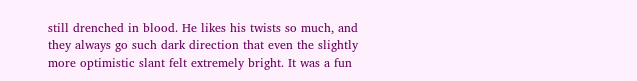still drenched in blood. He likes his twists so much, and they always go such dark direction that even the slightly more optimistic slant felt extremely bright. It was a fun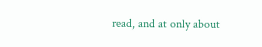read, and at only about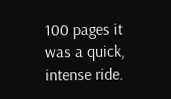100 pages it was a quick, intense ride.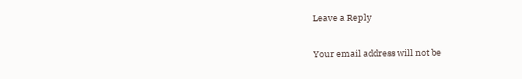Leave a Reply

Your email address will not be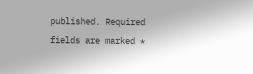published. Required fields are marked *